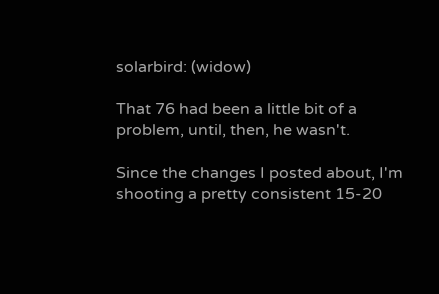solarbird: (widow)

That 76 had been a little bit of a problem, until, then, he wasn't.

Since the changes I posted about, I'm shooting a pretty consistent 15-20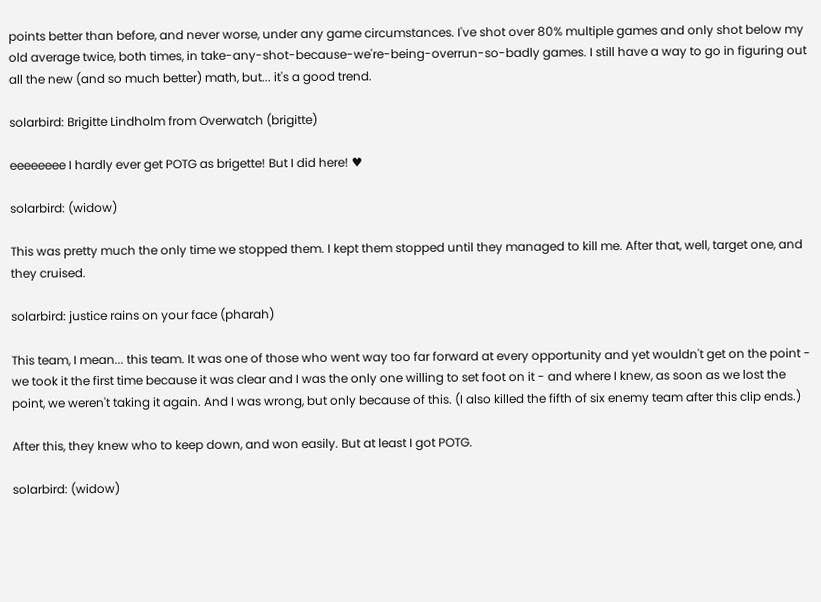points better than before, and never worse, under any game circumstances. I've shot over 80% multiple games and only shot below my old average twice, both times, in take-any-shot-because-we're-being-overrun-so-badly games. I still have a way to go in figuring out all the new (and so much better) math, but... it's a good trend.

solarbird: Brigitte Lindholm from Overwatch (brigitte)

eeeeeeee I hardly ever get POTG as brigette! But I did here! ♥

solarbird: (widow)

This was pretty much the only time we stopped them. I kept them stopped until they managed to kill me. After that, well, target one, and they cruised.

solarbird: justice rains on your face (pharah)

This team, I mean... this team. It was one of those who went way too far forward at every opportunity and yet wouldn't get on the point - we took it the first time because it was clear and I was the only one willing to set foot on it - and where I knew, as soon as we lost the point, we weren't taking it again. And I was wrong, but only because of this. (I also killed the fifth of six enemy team after this clip ends.)

After this, they knew who to keep down, and won easily. But at least I got POTG.

solarbird: (widow)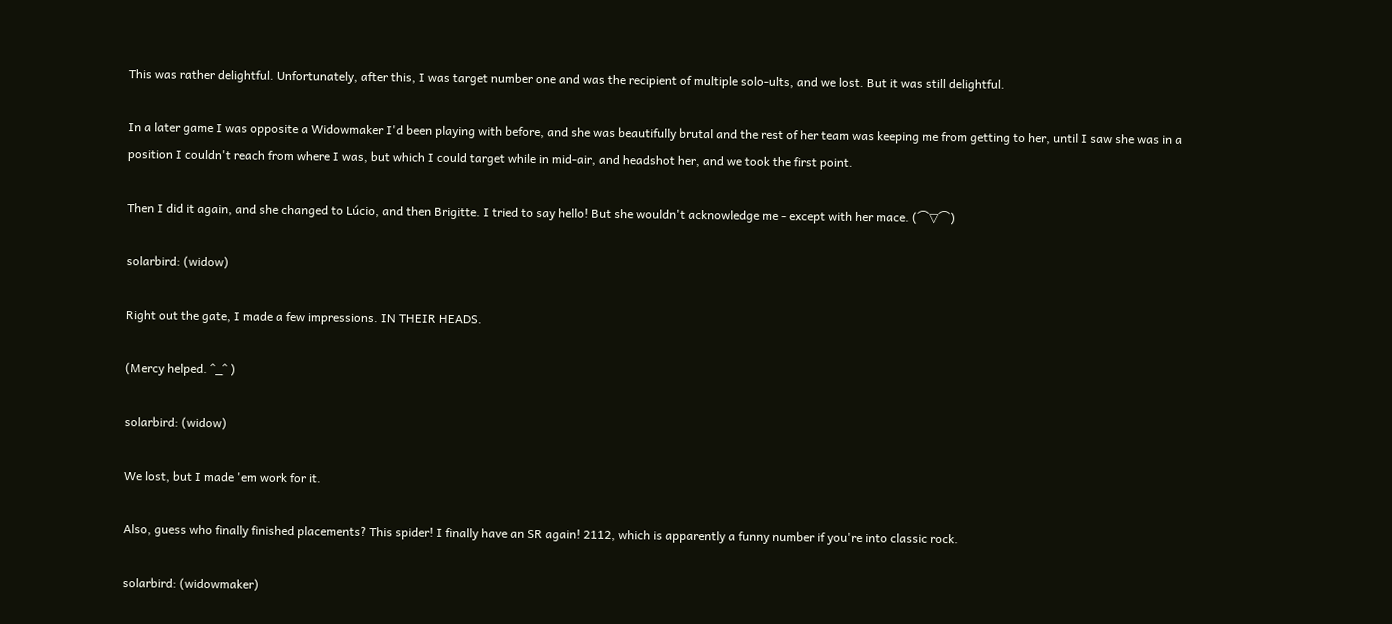This was rather delightful. Unfortunately, after this, I was target number one and was the recipient of multiple solo-ults, and we lost. But it was still delightful.

In a later game I was opposite a Widowmaker I'd been playing with before, and she was beautifully brutal and the rest of her team was keeping me from getting to her, until I saw she was in a position I couldn't reach from where I was, but which I could target while in mid-air, and headshot her, and we took the first point.

Then I did it again, and she changed to Lúcio, and then Brigitte. I tried to say hello! But she wouldn't acknowledge me - except with her mace. (⌒▽⌒)

solarbird: (widow)

Right out the gate, I made a few impressions. IN THEIR HEADS.

(Mercy helped. ^_^ )

solarbird: (widow)

We lost, but I made 'em work for it.

Also, guess who finally finished placements? This spider! I finally have an SR again! 2112, which is apparently a funny number if you're into classic rock.

solarbird: (widowmaker)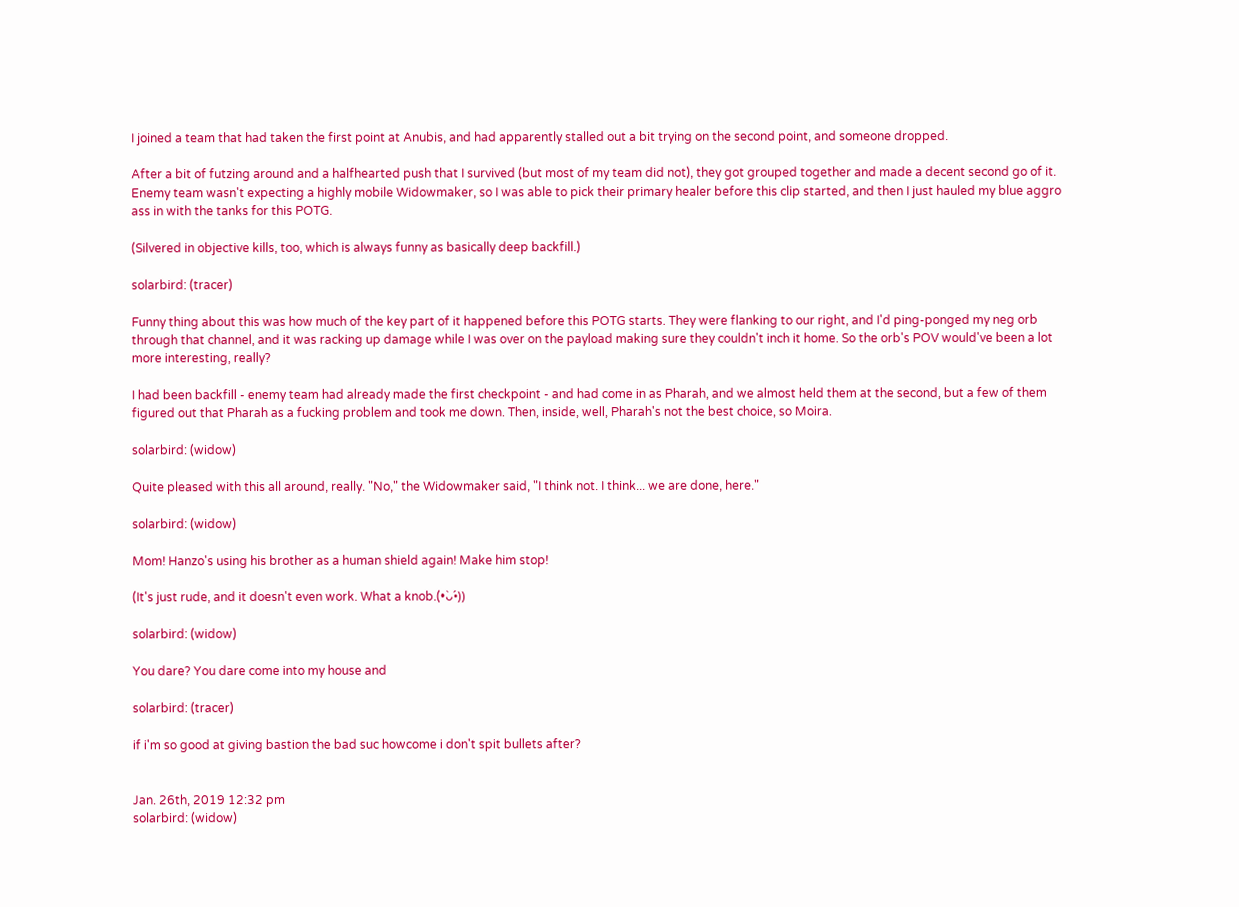I joined a team that had taken the first point at Anubis, and had apparently stalled out a bit trying on the second point, and someone dropped.

After a bit of futzing around and a halfhearted push that I survived (but most of my team did not), they got grouped together and made a decent second go of it. Enemy team wasn't expecting a highly mobile Widowmaker, so I was able to pick their primary healer before this clip started, and then I just hauled my blue aggro ass in with the tanks for this POTG.

(Silvered in objective kills, too, which is always funny as basically deep backfill.)

solarbird: (tracer)

Funny thing about this was how much of the key part of it happened before this POTG starts. They were flanking to our right, and I'd ping-ponged my neg orb through that channel, and it was racking up damage while I was over on the payload making sure they couldn't inch it home. So the orb's POV would've been a lot more interesting, really?

I had been backfill - enemy team had already made the first checkpoint - and had come in as Pharah, and we almost held them at the second, but a few of them figured out that Pharah as a fucking problem and took me down. Then, inside, well, Pharah's not the best choice, so Moira.

solarbird: (widow)

Quite pleased with this all around, really. "No," the Widowmaker said, "I think not. I think... we are done, here."

solarbird: (widow)

Mom! Hanzo's using his brother as a human shield again! Make him stop!

(It's just rude, and it doesn't even work. What a knob.(•̀ᴗ•́))

solarbird: (widow)

You dare? You dare come into my house and

solarbird: (tracer)

if i'm so good at giving bastion the bad suc howcome i don't spit bullets after?


Jan. 26th, 2019 12:32 pm
solarbird: (widow)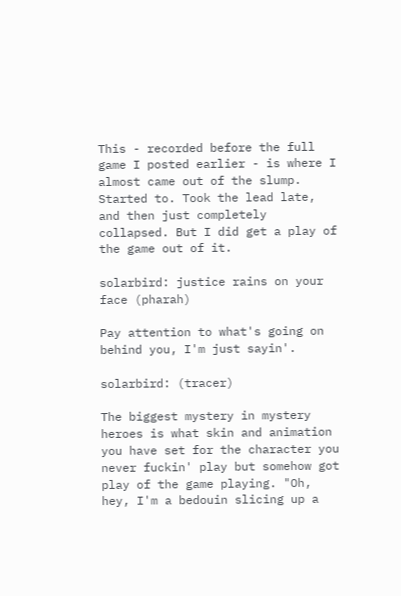This - recorded before the full game I posted earlier - is where I almost came out of the slump. Started to. Took the lead late, and then just completely collapsed. But I did get a play of the game out of it.

solarbird: justice rains on your face (pharah)

Pay attention to what's going on behind you, I'm just sayin'.

solarbird: (tracer)

The biggest mystery in mystery heroes is what skin and animation you have set for the character you never fuckin' play but somehow got play of the game playing. "Oh, hey, I'm a bedouin slicing up a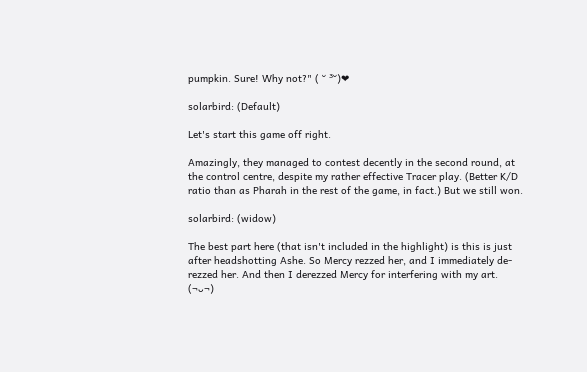pumpkin. Sure! Why not?" ( ˘ ³˘)❤

solarbird: (Default)

Let's start this game off right.

Amazingly, they managed to contest decently in the second round, at the control centre, despite my rather effective Tracer play. (Better K/D ratio than as Pharah in the rest of the game, in fact.) But we still won.

solarbird: (widow)

The best part here (that isn't included in the highlight) is this is just after headshotting Ashe. So Mercy rezzed her, and I immediately de-rezzed her. And then I derezzed Mercy for interfering with my art. (¬ᴗ¬)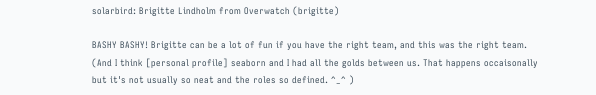solarbird: Brigitte Lindholm from Overwatch (brigitte)

BASHY BASHY! Brigitte can be a lot of fun if you have the right team, and this was the right team. (And I think [personal profile] seaborn and I had all the golds between us. That happens occaisonally but it's not usually so neat and the roles so defined. ^_^ )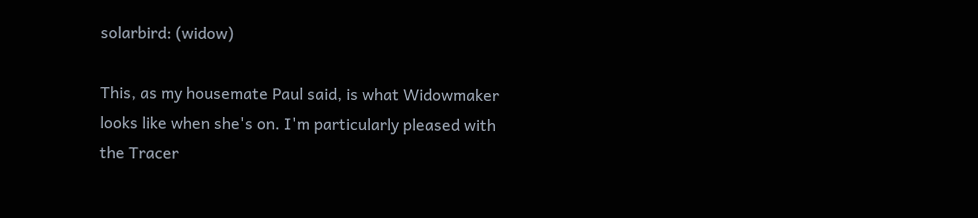solarbird: (widow)

This, as my housemate Paul said, is what Widowmaker looks like when she's on. I'm particularly pleased with the Tracer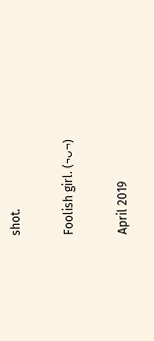shot.

Foolish girl. (¬ᴗ¬)

April 2019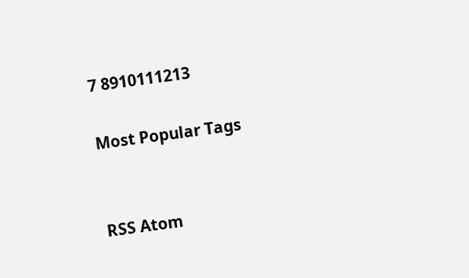7 8910111213

Most Popular Tags


RSS Atom